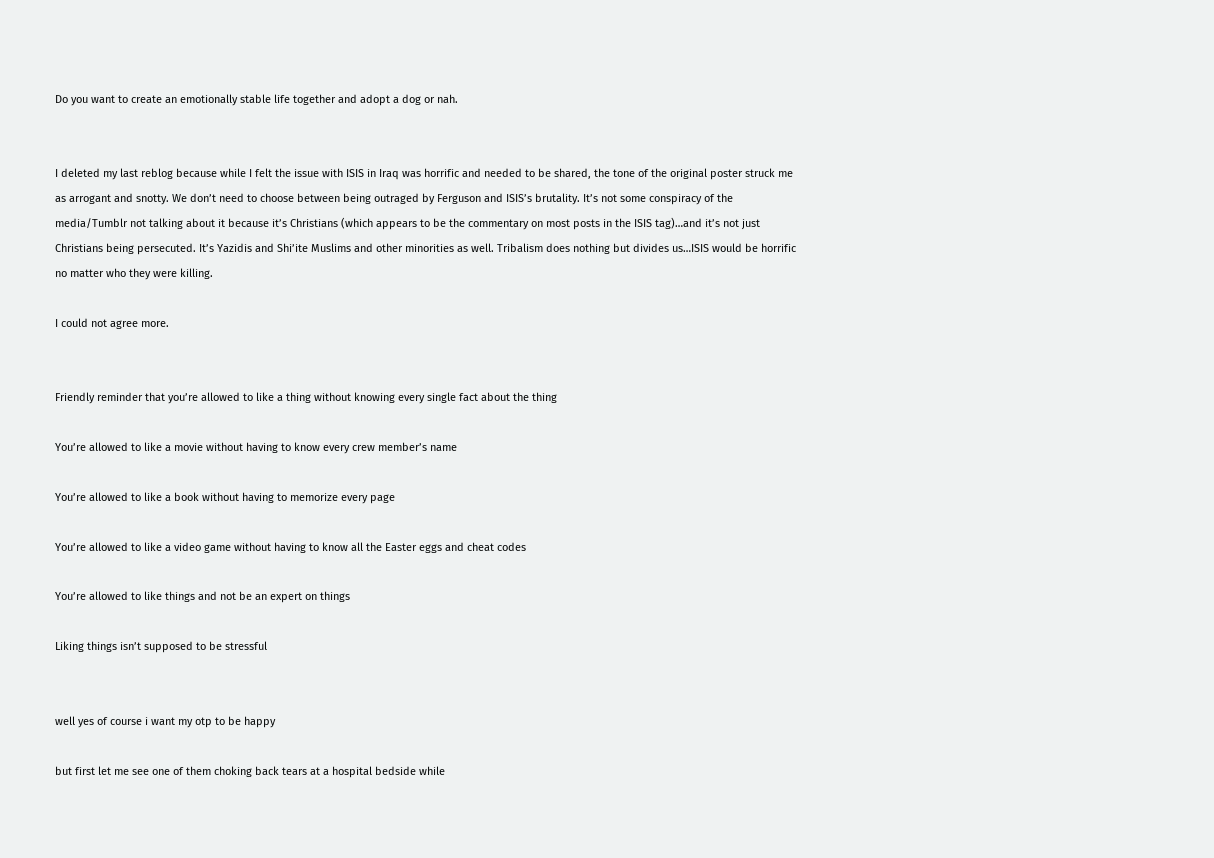Do you want to create an emotionally stable life together and adopt a dog or nah.


I deleted my last reblog because while I felt the issue with ISIS in Iraq was horrific and needed to be shared, the tone of the original poster struck me as arrogant and snotty. We don’t need to choose between being outraged by Ferguson and ISIS’s brutality. It’s not some conspiracy of the media/Tumblr not talking about it because it’s Christians (which appears to be the commentary on most posts in the ISIS tag)…and it’s not just Christians being persecuted. It’s Yazidis and Shi’ite Muslims and other minorities as well. Tribalism does nothing but divides us…ISIS would be horrific no matter who they were killing.

I could not agree more.


Friendly reminder that you’re allowed to like a thing without knowing every single fact about the thing

You’re allowed to like a movie without having to know every crew member’s name

You’re allowed to like a book without having to memorize every page

You’re allowed to like a video game without having to know all the Easter eggs and cheat codes

You’re allowed to like things and not be an expert on things

Liking things isn’t supposed to be stressful


well yes of course i want my otp to be happy

but first let me see one of them choking back tears at a hospital bedside while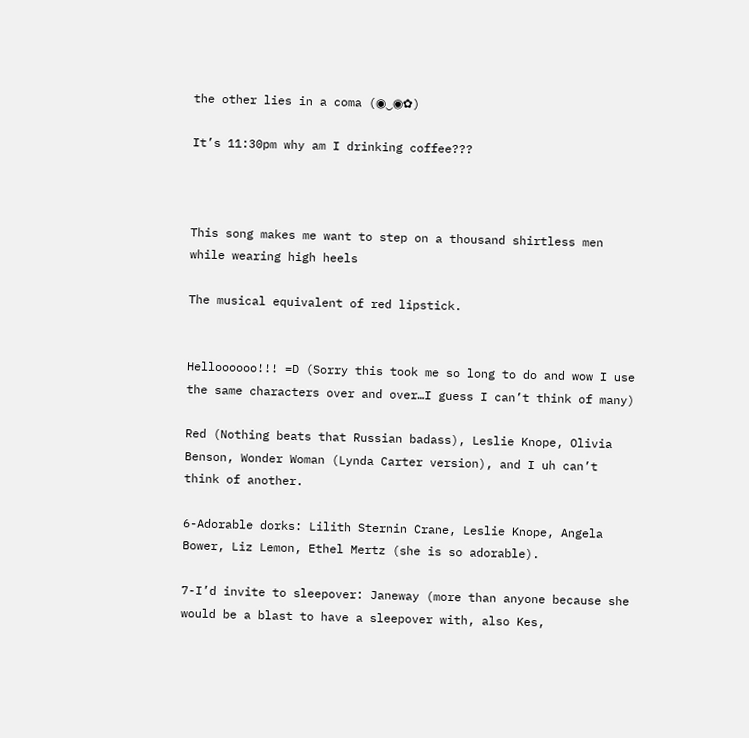the other lies in a coma (◉‿◉✿)

It’s 11:30pm why am I drinking coffee???



This song makes me want to step on a thousand shirtless men while wearing high heels

The musical equivalent of red lipstick.


Helloooooo!!! =D (Sorry this took me so long to do and wow I use the same characters over and over…I guess I can’t think of many)

Red (Nothing beats that Russian badass), Leslie Knope, Olivia Benson, Wonder Woman (Lynda Carter version), and I uh can’t think of another.

6-Adorable dorks: Lilith Sternin Crane, Leslie Knope, Angela Bower, Liz Lemon, Ethel Mertz (she is so adorable).

7-I’d invite to sleepover: Janeway (more than anyone because she would be a blast to have a sleepover with, also Kes,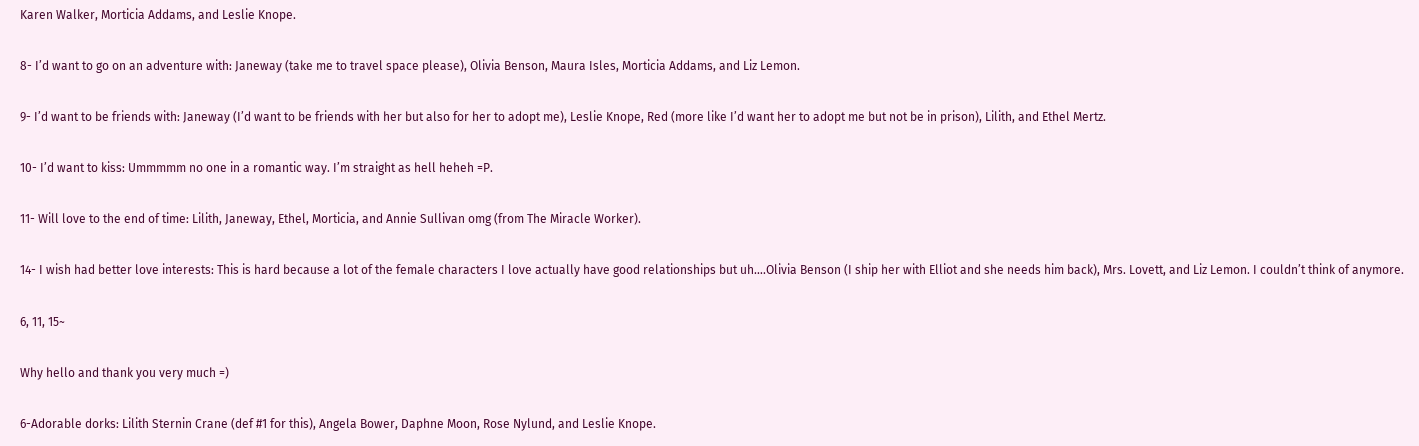Karen Walker, Morticia Addams, and Leslie Knope.

8- I’d want to go on an adventure with: Janeway (take me to travel space please), Olivia Benson, Maura Isles, Morticia Addams, and Liz Lemon.

9- I’d want to be friends with: Janeway (I’d want to be friends with her but also for her to adopt me), Leslie Knope, Red (more like I’d want her to adopt me but not be in prison), Lilith, and Ethel Mertz.

10- I’d want to kiss: Ummmmm no one in a romantic way. I’m straight as hell heheh =P.

11- Will love to the end of time: Lilith, Janeway, Ethel, Morticia, and Annie Sullivan omg (from The Miracle Worker).

14- I wish had better love interests: This is hard because a lot of the female characters I love actually have good relationships but uh….Olivia Benson (I ship her with Elliot and she needs him back), Mrs. Lovett, and Liz Lemon. I couldn’t think of anymore.

6, 11, 15~

Why hello and thank you very much =)

6-Adorable dorks: Lilith Sternin Crane (def #1 for this), Angela Bower, Daphne Moon, Rose Nylund, and Leslie Knope.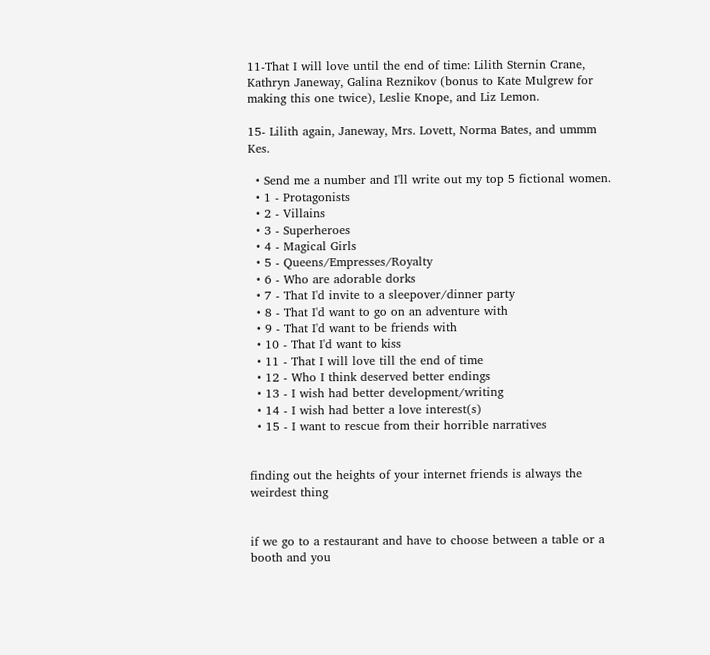11-That I will love until the end of time: Lilith Sternin Crane, Kathryn Janeway, Galina Reznikov (bonus to Kate Mulgrew for making this one twice), Leslie Knope, and Liz Lemon.

15- Lilith again, Janeway, Mrs. Lovett, Norma Bates, and ummm Kes.

  • Send me a number and I'll write out my top 5 fictional women.
  • 1 - Protagonists
  • 2 - Villains
  • 3 - Superheroes
  • 4 - Magical Girls
  • 5 - Queens/Empresses/Royalty
  • 6 - Who are adorable dorks
  • 7 - That I'd invite to a sleepover/dinner party
  • 8 - That I'd want to go on an adventure with
  • 9 - That I'd want to be friends with
  • 10 - That I'd want to kiss
  • 11 - That I will love till the end of time
  • 12 - Who I think deserved better endings
  • 13 - I wish had better development/writing
  • 14 - I wish had better a love interest(s)
  • 15 - I want to rescue from their horrible narratives


finding out the heights of your internet friends is always the weirdest thing


if we go to a restaurant and have to choose between a table or a booth and you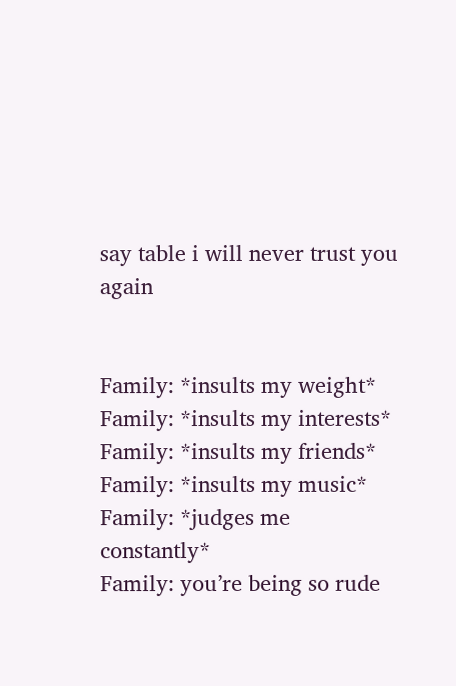say table i will never trust you again


Family: *insults my weight*
Family: *insults my interests*
Family: *insults my friends*
Family: *insults my music*
Family: *judges me constantly*
Family: you’re being so rude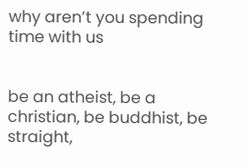why aren’t you spending time with us


be an atheist, be a christian, be buddhist, be straight,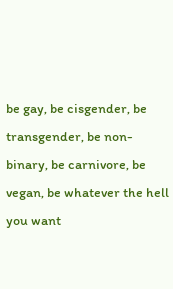be gay, be cisgender, be transgender, be non-binary, be carnivore, be vegan, be whatever the hell you want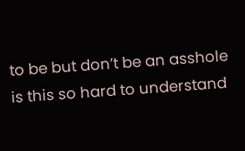to be but don’t be an asshole is this so hard to understand